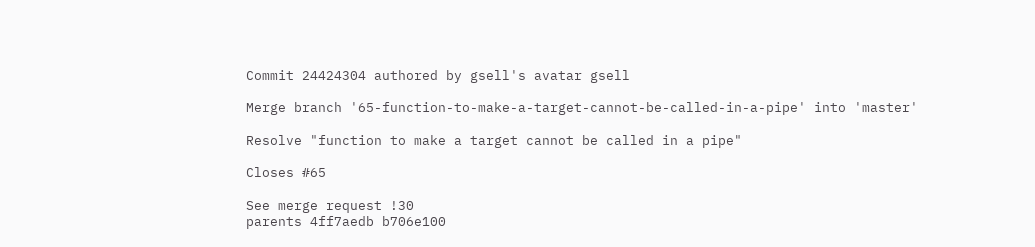Commit 24424304 authored by gsell's avatar gsell

Merge branch '65-function-to-make-a-target-cannot-be-called-in-a-pipe' into 'master'

Resolve "function to make a target cannot be called in a pipe"

Closes #65

See merge request !30
parents 4ff7aedb b706e100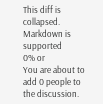This diff is collapsed.
Markdown is supported
0% or
You are about to add 0 people to the discussion.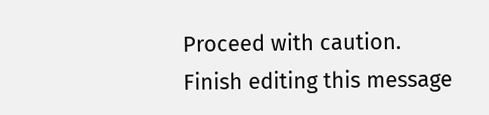Proceed with caution.
Finish editing this message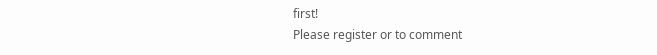first!
Please register or to comment